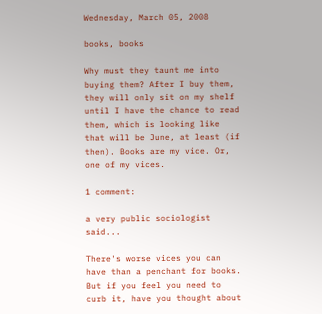Wednesday, March 05, 2008

books, books

Why must they taunt me into buying them? After I buy them, they will only sit on my shelf until I have the chance to read them, which is looking like that will be June, at least (if then). Books are my vice. Or, one of my vices.

1 comment:

a very public sociologist said...

There's worse vices you can have than a penchant for books. But if you feel you need to curb it, have you thought about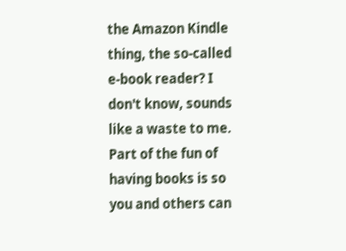the Amazon Kindle thing, the so-called e-book reader? I don't know, sounds like a waste to me. Part of the fun of having books is so you and others can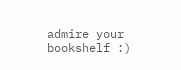admire your bookshelf :)